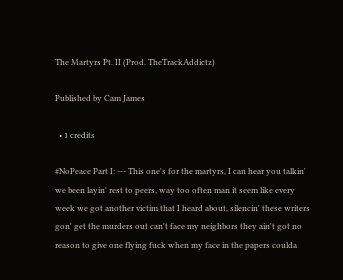The Martyrs Pt. II (Prod. TheTrackAddictz)

Published by Cam James

  • 1 credits

#NoPeace Part I: --- This one's for the martyrs, I can hear you talkin' we been layin' rest to peers, way too often man it seem like every week we got another victim that I heard about, silencin' these writers gon' get the murders out can't face my neighbors they ain't got no reason to give one flying fuck when my face in the papers coulda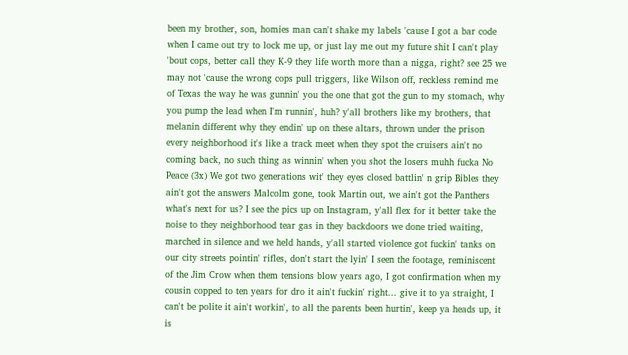been my brother, son, homies man can't shake my labels 'cause I got a bar code when I came out try to lock me up, or just lay me out my future shit I can't play 'bout cops, better call they K-9 they life worth more than a nigga, right? see 25 we may not 'cause the wrong cops pull triggers, like Wilson off, reckless remind me of Texas the way he was gunnin' you the one that got the gun to my stomach, why you pump the lead when I'm runnin', huh? y'all brothers like my brothers, that melanin different why they endin' up on these altars, thrown under the prison every neighborhood it's like a track meet when they spot the cruisers ain't no coming back, no such thing as winnin' when you shot the losers muhh fucka No Peace (3x) We got two generations wit' they eyes closed battlin' n grip Bibles they ain't got the answers Malcolm gone, took Martin out, we ain't got the Panthers what's next for us? I see the pics up on Instagram, y'all flex for it better take the noise to they neighborhood tear gas in they backdoors we done tried waiting, marched in silence and we held hands, y'all started violence got fuckin' tanks on our city streets pointin' rifles, don't start the lyin' I seen the footage, reminiscent of the Jim Crow when them tensions blow years ago, I got confirmation when my cousin copped to ten years for dro it ain't fuckin' right... give it to ya straight, I can't be polite it ain't workin', to all the parents been hurtin', keep ya heads up, it is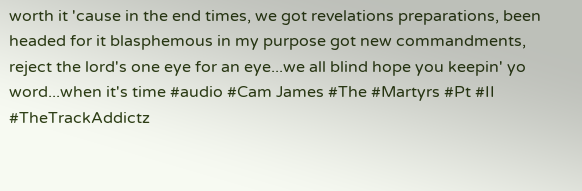worth it 'cause in the end times, we got revelations preparations, been headed for it blasphemous in my purpose got new commandments, reject the lord's one eye for an eye...we all blind hope you keepin' yo word...when it's time #audio #Cam James #The #Martyrs #Pt #II #TheTrackAddictz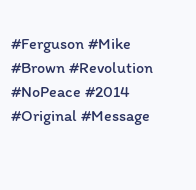#Ferguson #Mike #Brown #Revolution #NoPeace #2014 #Original #Message